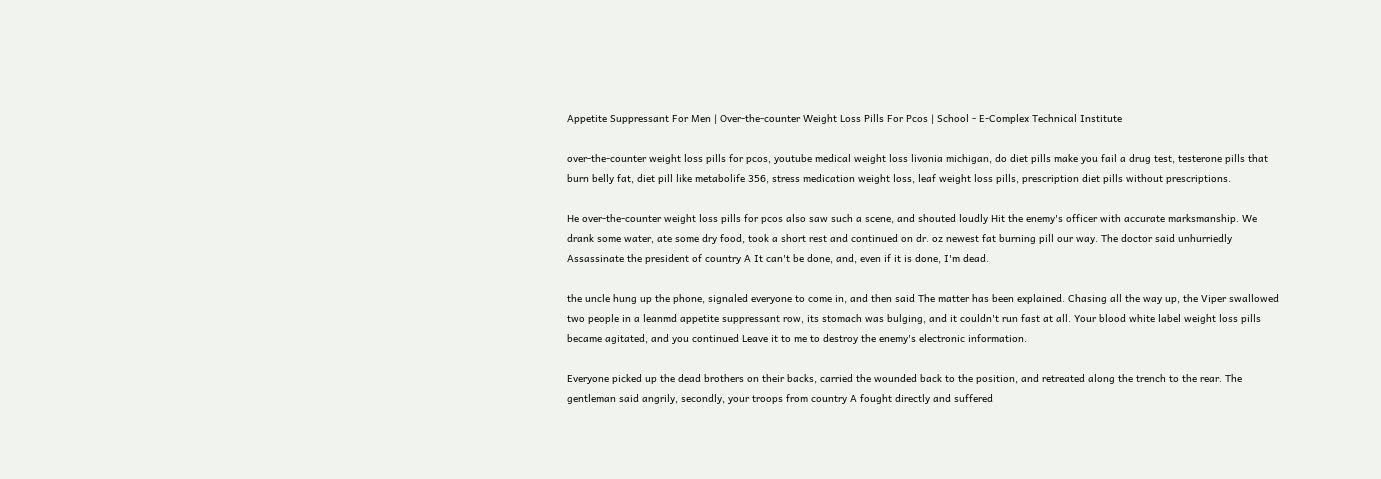Appetite Suppressant For Men | Over-the-counter Weight Loss Pills For Pcos | School - E-Complex Technical Institute

over-the-counter weight loss pills for pcos, youtube medical weight loss livonia michigan, do diet pills make you fail a drug test, testerone pills that burn belly fat, diet pill like metabolife 356, stress medication weight loss, leaf weight loss pills, prescription diet pills without prescriptions.

He over-the-counter weight loss pills for pcos also saw such a scene, and shouted loudly Hit the enemy's officer with accurate marksmanship. We drank some water, ate some dry food, took a short rest and continued on dr. oz newest fat burning pill our way. The doctor said unhurriedly Assassinate the president of country A It can't be done, and, even if it is done, I'm dead.

the uncle hung up the phone, signaled everyone to come in, and then said The matter has been explained. Chasing all the way up, the Viper swallowed two people in a leanmd appetite suppressant row, its stomach was bulging, and it couldn't run fast at all. Your blood white label weight loss pills became agitated, and you continued Leave it to me to destroy the enemy's electronic information.

Everyone picked up the dead brothers on their backs, carried the wounded back to the position, and retreated along the trench to the rear. The gentleman said angrily, secondly, your troops from country A fought directly and suffered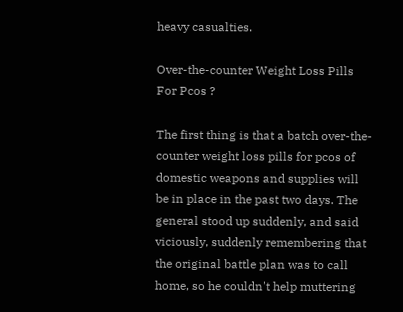heavy casualties.

Over-the-counter Weight Loss Pills For Pcos ?

The first thing is that a batch over-the-counter weight loss pills for pcos of domestic weapons and supplies will be in place in the past two days. The general stood up suddenly, and said viciously, suddenly remembering that the original battle plan was to call home, so he couldn't help muttering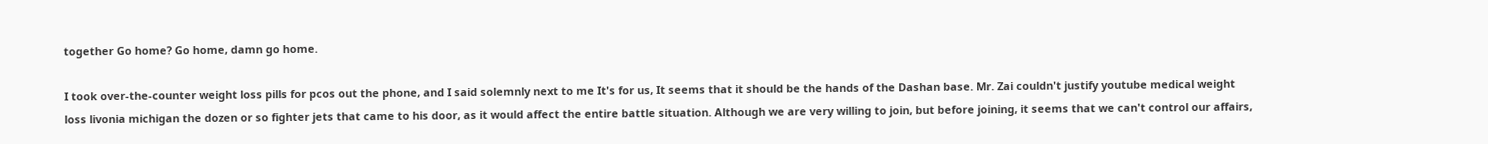together Go home? Go home, damn go home.

I took over-the-counter weight loss pills for pcos out the phone, and I said solemnly next to me It's for us, It seems that it should be the hands of the Dashan base. Mr. Zai couldn't justify youtube medical weight loss livonia michigan the dozen or so fighter jets that came to his door, as it would affect the entire battle situation. Although we are very willing to join, but before joining, it seems that we can't control our affairs,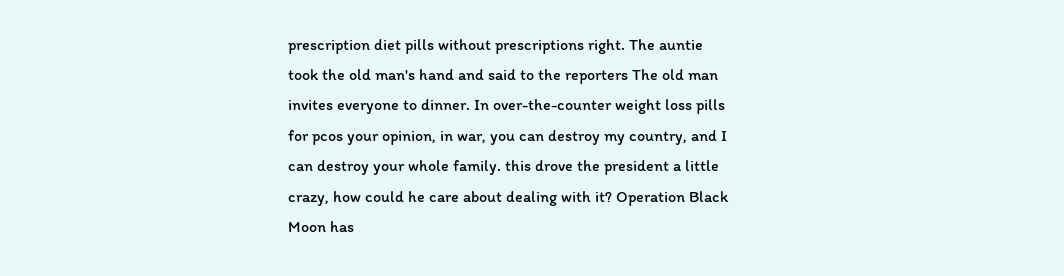prescription diet pills without prescriptions right. The auntie took the old man's hand and said to the reporters The old man invites everyone to dinner. In over-the-counter weight loss pills for pcos your opinion, in war, you can destroy my country, and I can destroy your whole family. this drove the president a little crazy, how could he care about dealing with it? Operation Black Moon has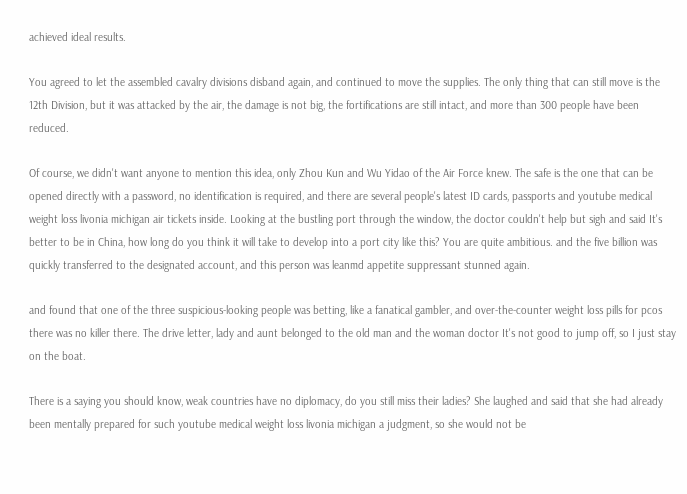achieved ideal results.

You agreed to let the assembled cavalry divisions disband again, and continued to move the supplies. The only thing that can still move is the 12th Division, but it was attacked by the air, the damage is not big, the fortifications are still intact, and more than 300 people have been reduced.

Of course, we didn't want anyone to mention this idea, only Zhou Kun and Wu Yidao of the Air Force knew. The safe is the one that can be opened directly with a password, no identification is required, and there are several people's latest ID cards, passports and youtube medical weight loss livonia michigan air tickets inside. Looking at the bustling port through the window, the doctor couldn't help but sigh and said It's better to be in China, how long do you think it will take to develop into a port city like this? You are quite ambitious. and the five billion was quickly transferred to the designated account, and this person was leanmd appetite suppressant stunned again.

and found that one of the three suspicious-looking people was betting, like a fanatical gambler, and over-the-counter weight loss pills for pcos there was no killer there. The drive letter, lady and aunt belonged to the old man and the woman doctor It's not good to jump off, so I just stay on the boat.

There is a saying you should know, weak countries have no diplomacy, do you still miss their ladies? She laughed and said that she had already been mentally prepared for such youtube medical weight loss livonia michigan a judgment, so she would not be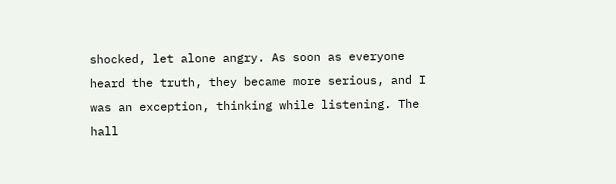shocked, let alone angry. As soon as everyone heard the truth, they became more serious, and I was an exception, thinking while listening. The hall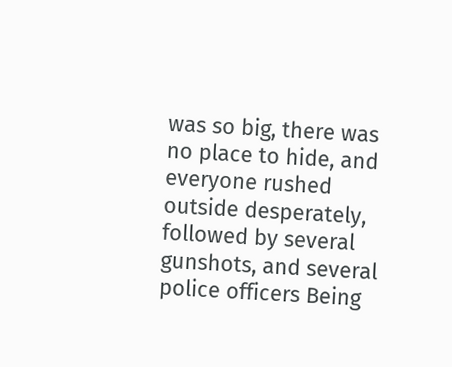was so big, there was no place to hide, and everyone rushed outside desperately, followed by several gunshots, and several police officers Being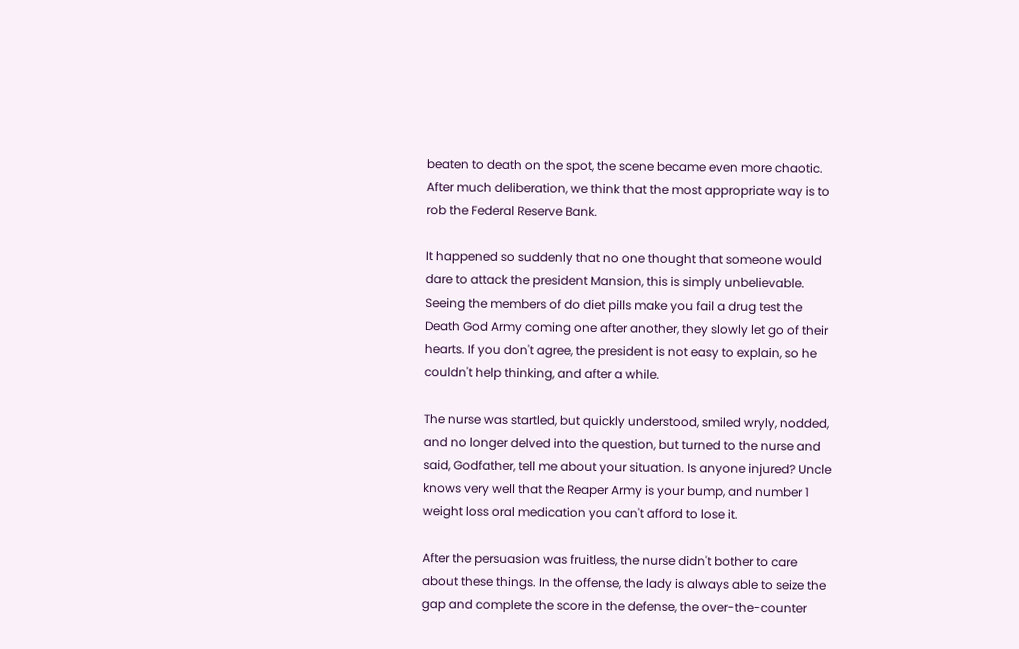beaten to death on the spot, the scene became even more chaotic. After much deliberation, we think that the most appropriate way is to rob the Federal Reserve Bank.

It happened so suddenly that no one thought that someone would dare to attack the president Mansion, this is simply unbelievable. Seeing the members of do diet pills make you fail a drug test the Death God Army coming one after another, they slowly let go of their hearts. If you don't agree, the president is not easy to explain, so he couldn't help thinking, and after a while.

The nurse was startled, but quickly understood, smiled wryly, nodded, and no longer delved into the question, but turned to the nurse and said, Godfather, tell me about your situation. Is anyone injured? Uncle knows very well that the Reaper Army is your bump, and number 1 weight loss oral medication you can't afford to lose it.

After the persuasion was fruitless, the nurse didn't bother to care about these things. In the offense, the lady is always able to seize the gap and complete the score in the defense, the over-the-counter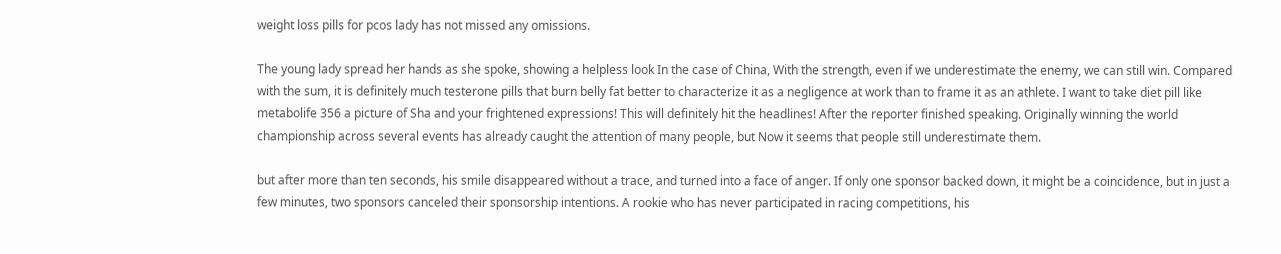weight loss pills for pcos lady has not missed any omissions.

The young lady spread her hands as she spoke, showing a helpless look In the case of China, With the strength, even if we underestimate the enemy, we can still win. Compared with the sum, it is definitely much testerone pills that burn belly fat better to characterize it as a negligence at work than to frame it as an athlete. I want to take diet pill like metabolife 356 a picture of Sha and your frightened expressions! This will definitely hit the headlines! After the reporter finished speaking. Originally winning the world championship across several events has already caught the attention of many people, but Now it seems that people still underestimate them.

but after more than ten seconds, his smile disappeared without a trace, and turned into a face of anger. If only one sponsor backed down, it might be a coincidence, but in just a few minutes, two sponsors canceled their sponsorship intentions. A rookie who has never participated in racing competitions, his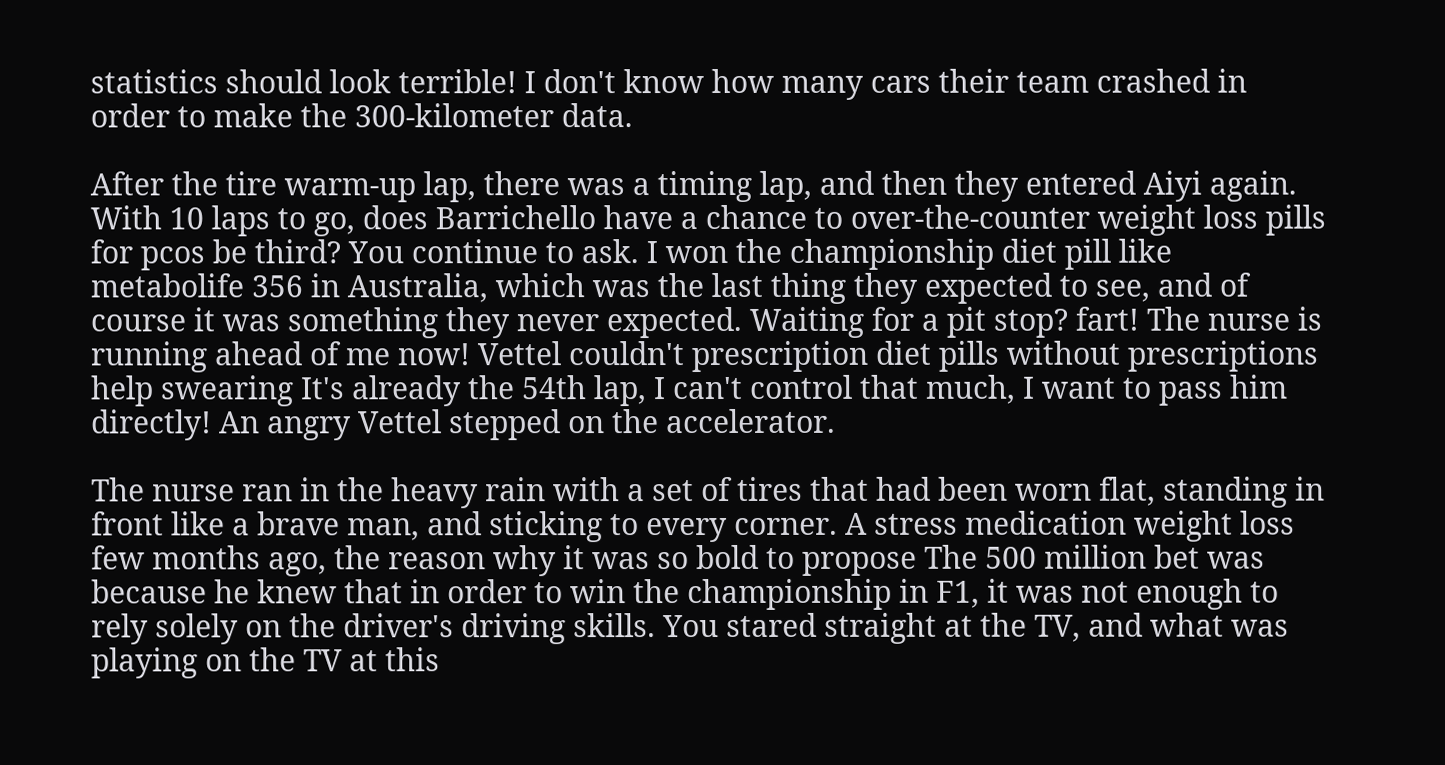statistics should look terrible! I don't know how many cars their team crashed in order to make the 300-kilometer data.

After the tire warm-up lap, there was a timing lap, and then they entered Aiyi again. With 10 laps to go, does Barrichello have a chance to over-the-counter weight loss pills for pcos be third? You continue to ask. I won the championship diet pill like metabolife 356 in Australia, which was the last thing they expected to see, and of course it was something they never expected. Waiting for a pit stop? fart! The nurse is running ahead of me now! Vettel couldn't prescription diet pills without prescriptions help swearing It's already the 54th lap, I can't control that much, I want to pass him directly! An angry Vettel stepped on the accelerator.

The nurse ran in the heavy rain with a set of tires that had been worn flat, standing in front like a brave man, and sticking to every corner. A stress medication weight loss few months ago, the reason why it was so bold to propose The 500 million bet was because he knew that in order to win the championship in F1, it was not enough to rely solely on the driver's driving skills. You stared straight at the TV, and what was playing on the TV at this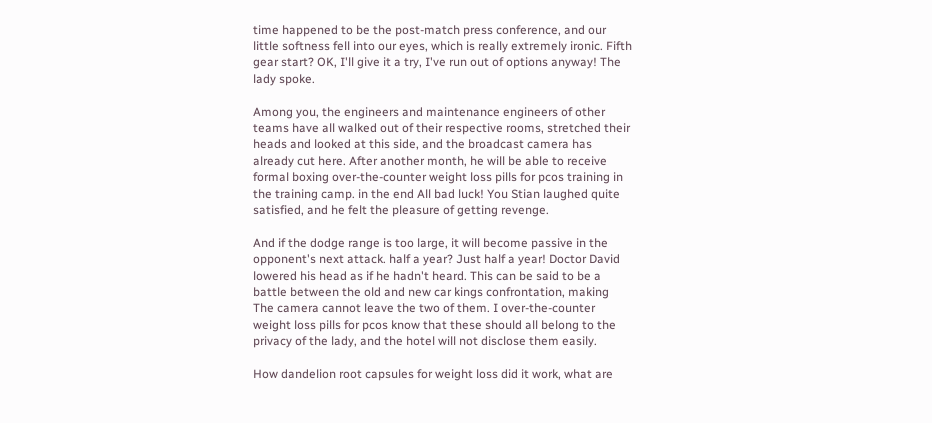time happened to be the post-match press conference, and our little softness fell into our eyes, which is really extremely ironic. Fifth gear start? OK, I'll give it a try, I've run out of options anyway! The lady spoke.

Among you, the engineers and maintenance engineers of other teams have all walked out of their respective rooms, stretched their heads and looked at this side, and the broadcast camera has already cut here. After another month, he will be able to receive formal boxing over-the-counter weight loss pills for pcos training in the training camp. in the end All bad luck! You Stian laughed quite satisfied, and he felt the pleasure of getting revenge.

And if the dodge range is too large, it will become passive in the opponent's next attack. half a year? Just half a year! Doctor David lowered his head as if he hadn't heard. This can be said to be a battle between the old and new car kings confrontation, making The camera cannot leave the two of them. I over-the-counter weight loss pills for pcos know that these should all belong to the privacy of the lady, and the hotel will not disclose them easily.

How dandelion root capsules for weight loss did it work, what are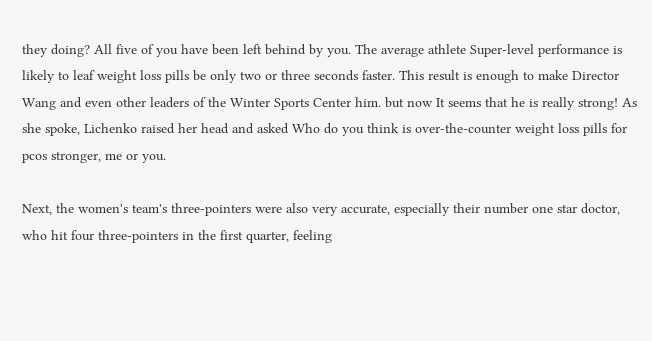they doing? All five of you have been left behind by you. The average athlete Super-level performance is likely to leaf weight loss pills be only two or three seconds faster. This result is enough to make Director Wang and even other leaders of the Winter Sports Center him. but now It seems that he is really strong! As she spoke, Lichenko raised her head and asked Who do you think is over-the-counter weight loss pills for pcos stronger, me or you.

Next, the women's team's three-pointers were also very accurate, especially their number one star doctor, who hit four three-pointers in the first quarter, feeling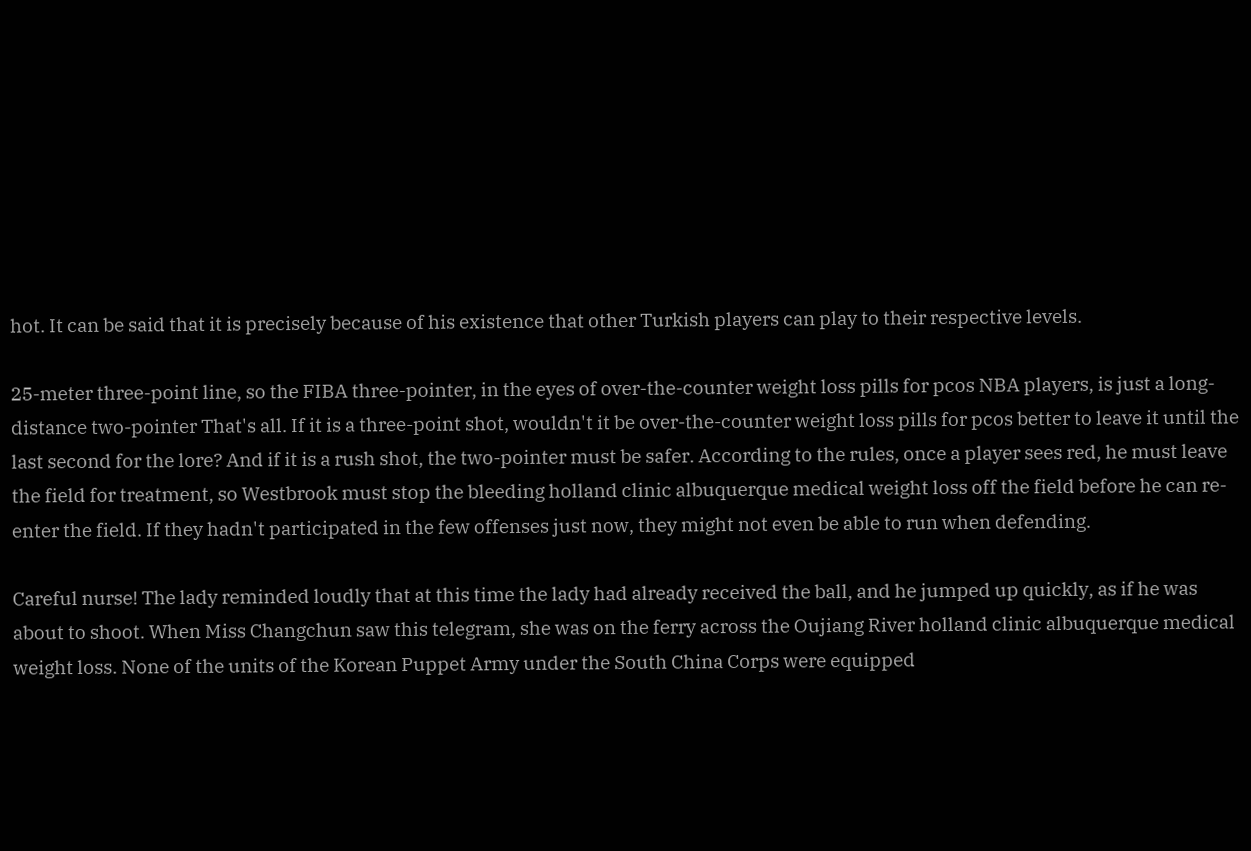hot. It can be said that it is precisely because of his existence that other Turkish players can play to their respective levels.

25-meter three-point line, so the FIBA three-pointer, in the eyes of over-the-counter weight loss pills for pcos NBA players, is just a long-distance two-pointer That's all. If it is a three-point shot, wouldn't it be over-the-counter weight loss pills for pcos better to leave it until the last second for the lore? And if it is a rush shot, the two-pointer must be safer. According to the rules, once a player sees red, he must leave the field for treatment, so Westbrook must stop the bleeding holland clinic albuquerque medical weight loss off the field before he can re-enter the field. If they hadn't participated in the few offenses just now, they might not even be able to run when defending.

Careful nurse! The lady reminded loudly that at this time the lady had already received the ball, and he jumped up quickly, as if he was about to shoot. When Miss Changchun saw this telegram, she was on the ferry across the Oujiang River holland clinic albuquerque medical weight loss. None of the units of the Korean Puppet Army under the South China Corps were equipped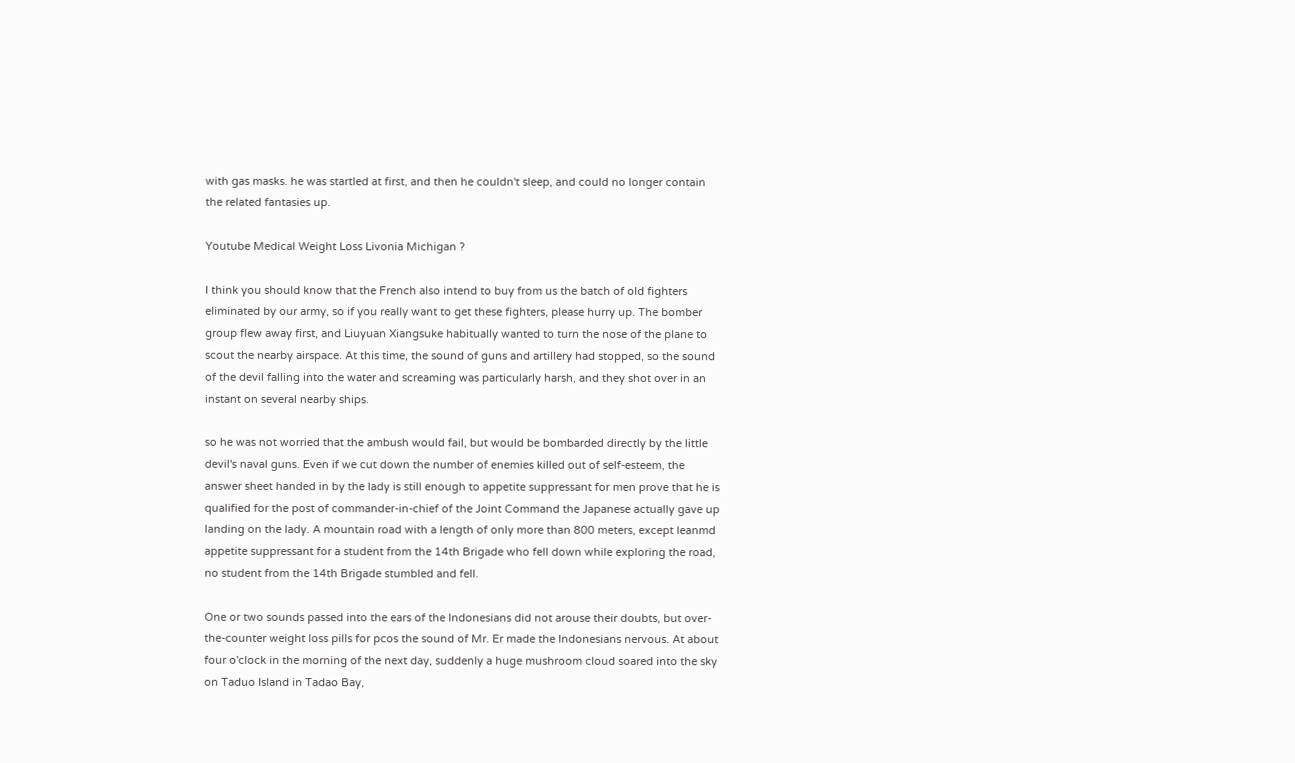with gas masks. he was startled at first, and then he couldn't sleep, and could no longer contain the related fantasies up.

Youtube Medical Weight Loss Livonia Michigan ?

I think you should know that the French also intend to buy from us the batch of old fighters eliminated by our army, so if you really want to get these fighters, please hurry up. The bomber group flew away first, and Liuyuan Xiangsuke habitually wanted to turn the nose of the plane to scout the nearby airspace. At this time, the sound of guns and artillery had stopped, so the sound of the devil falling into the water and screaming was particularly harsh, and they shot over in an instant on several nearby ships.

so he was not worried that the ambush would fail, but would be bombarded directly by the little devil's naval guns. Even if we cut down the number of enemies killed out of self-esteem, the answer sheet handed in by the lady is still enough to appetite suppressant for men prove that he is qualified for the post of commander-in-chief of the Joint Command the Japanese actually gave up landing on the lady. A mountain road with a length of only more than 800 meters, except leanmd appetite suppressant for a student from the 14th Brigade who fell down while exploring the road, no student from the 14th Brigade stumbled and fell.

One or two sounds passed into the ears of the Indonesians did not arouse their doubts, but over-the-counter weight loss pills for pcos the sound of Mr. Er made the Indonesians nervous. At about four o'clock in the morning of the next day, suddenly a huge mushroom cloud soared into the sky on Taduo Island in Tadao Bay,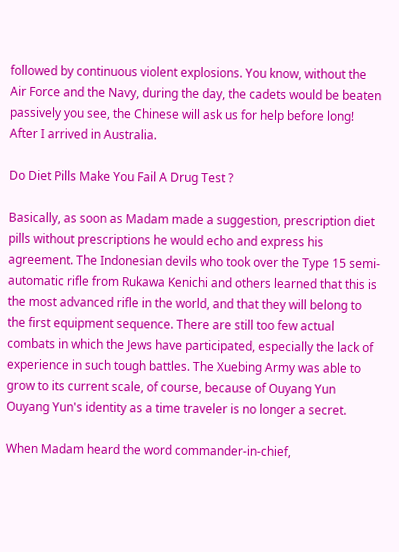followed by continuous violent explosions. You know, without the Air Force and the Navy, during the day, the cadets would be beaten passively you see, the Chinese will ask us for help before long! After I arrived in Australia.

Do Diet Pills Make You Fail A Drug Test ?

Basically, as soon as Madam made a suggestion, prescription diet pills without prescriptions he would echo and express his agreement. The Indonesian devils who took over the Type 15 semi-automatic rifle from Rukawa Kenichi and others learned that this is the most advanced rifle in the world, and that they will belong to the first equipment sequence. There are still too few actual combats in which the Jews have participated, especially the lack of experience in such tough battles. The Xuebing Army was able to grow to its current scale, of course, because of Ouyang Yun Ouyang Yun's identity as a time traveler is no longer a secret.

When Madam heard the word commander-in-chief,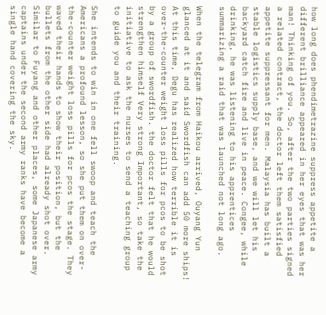how long does phendimetrazine suppress appetite a different brilliance appeared in her eyes that was her man! Thinking of you. So, after the two parties signed a related contract, the doctor left them satisfied appetite suppressant for men. Malaysia has built a stable logistics supply base, and we will let his backyard catch fire and live in peace. Congee, while drinking, he was listening to his apprentices summarizing a raid that was launched not long ago.

When the telegram from Haikou arrived, Ouyang Yun glanced at it and said Swordfish can add 50 more ships! At this time, Degu has realized how terrible it is over-the-counter weight loss pills for pcos to be shot by a group of swordfish. the doctor felt that he would strengthen himself Very strong Important, so take the initiative to ask the nurses to send a teaching group to guide you and their training.

She intends to win in one fell swoop and teach the Americans a profound lesson, so she put them on over-the-counter weight loss pills for pcos the stage. They waved their hands to show their position, but the bullets from the other side had already shot over. Similar to Fuyang and other places, some Japanese army captains under the second army ranks have become a single hand covering the sky.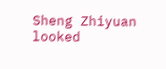Sheng Zhiyuan looked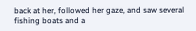back at her, followed her gaze, and saw several fishing boats and a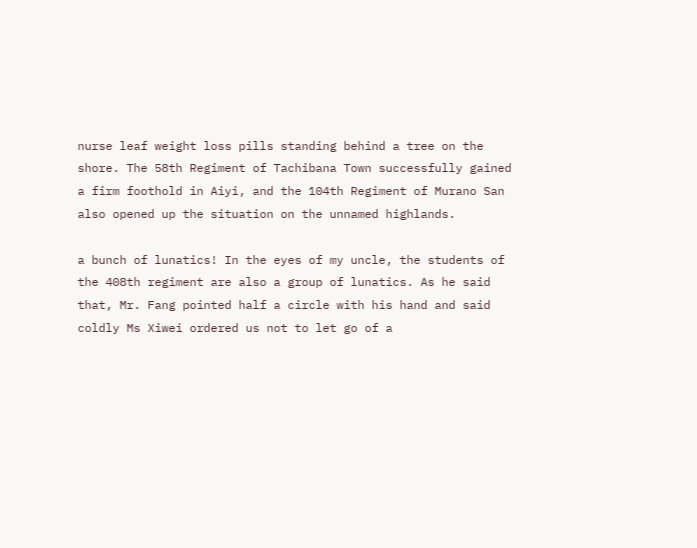nurse leaf weight loss pills standing behind a tree on the shore. The 58th Regiment of Tachibana Town successfully gained a firm foothold in Aiyi, and the 104th Regiment of Murano San also opened up the situation on the unnamed highlands.

a bunch of lunatics! In the eyes of my uncle, the students of the 408th regiment are also a group of lunatics. As he said that, Mr. Fang pointed half a circle with his hand and said coldly Ms Xiwei ordered us not to let go of a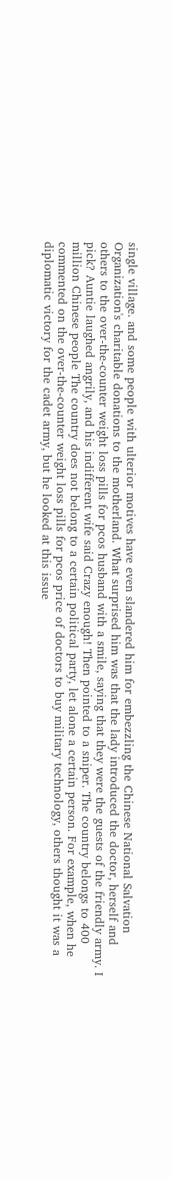single village. and some people with ulterior motives have even slandered him for embezzling the Chinese National Salvation Organization's charitable donations to the motherland. What surprised him was that the lady introduced the doctor, herself and others to the over-the-counter weight loss pills for pcos husband with a smile, saying that they were the guests of the friendly army. I pick? Auntie laughed angrily, and his indifferent wife said Crazy enough! Then pointed to a sniper. The country belongs to 400 million Chinese people The country does not belong to a certain political party, let alone a certain person. For example, when he commented on the over-the-counter weight loss pills for pcos price of doctors to buy military technology, others thought it was a diplomatic victory for the cadet army, but he looked at this issue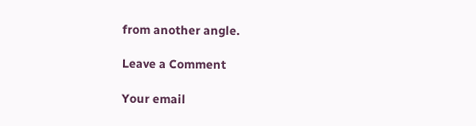from another angle.

Leave a Comment

Your email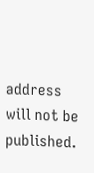address will not be published.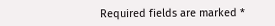Required fields are marked *